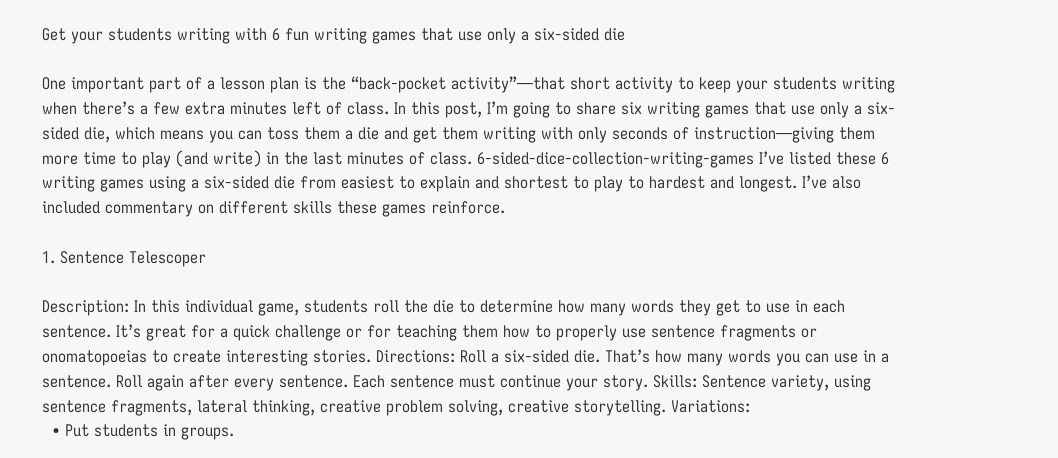Get your students writing with 6 fun writing games that use only a six-sided die

One important part of a lesson plan is the “back-pocket activity”—that short activity to keep your students writing when there’s a few extra minutes left of class. In this post, I’m going to share six writing games that use only a six-sided die, which means you can toss them a die and get them writing with only seconds of instruction—giving them more time to play (and write) in the last minutes of class. 6-sided-dice-collection-writing-games I’ve listed these 6 writing games using a six-sided die from easiest to explain and shortest to play to hardest and longest. I’ve also included commentary on different skills these games reinforce.

1. Sentence Telescoper

Description: In this individual game, students roll the die to determine how many words they get to use in each sentence. It’s great for a quick challenge or for teaching them how to properly use sentence fragments or onomatopoeias to create interesting stories. Directions: Roll a six-sided die. That’s how many words you can use in a sentence. Roll again after every sentence. Each sentence must continue your story. Skills: Sentence variety, using sentence fragments, lateral thinking, creative problem solving, creative storytelling. Variations:
  • Put students in groups.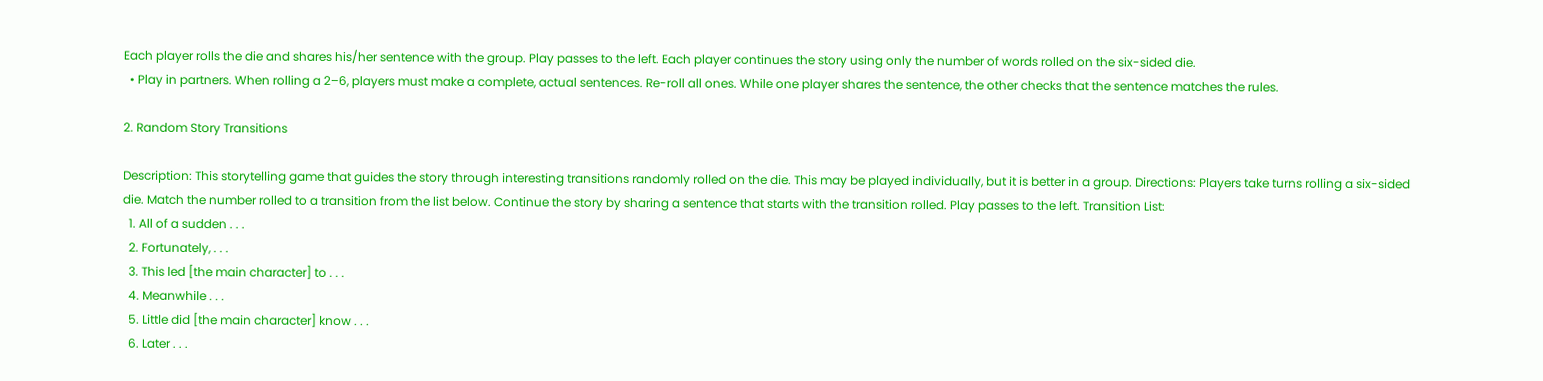Each player rolls the die and shares his/her sentence with the group. Play passes to the left. Each player continues the story using only the number of words rolled on the six-sided die.
  • Play in partners. When rolling a 2–6, players must make a complete, actual sentences. Re-roll all ones. While one player shares the sentence, the other checks that the sentence matches the rules.

2. Random Story Transitions

Description: This storytelling game that guides the story through interesting transitions randomly rolled on the die. This may be played individually, but it is better in a group. Directions: Players take turns rolling a six-sided die. Match the number rolled to a transition from the list below. Continue the story by sharing a sentence that starts with the transition rolled. Play passes to the left. Transition List:
  1. All of a sudden . . .
  2. Fortunately, . . .
  3. This led [the main character] to . . .
  4. Meanwhile . . .
  5. Little did [the main character] know . . .
  6. Later . . .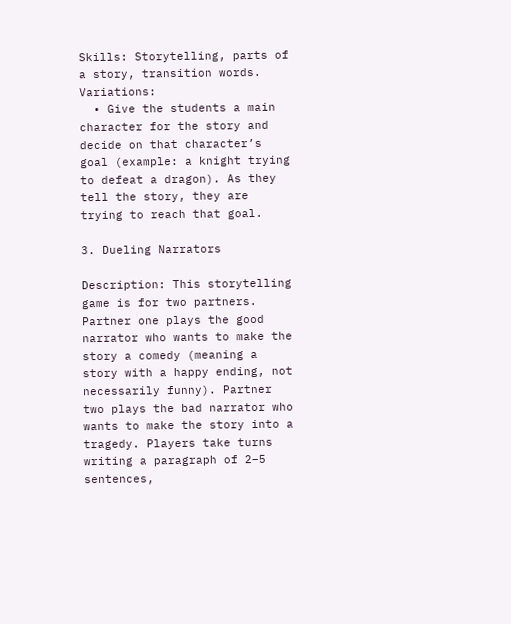Skills: Storytelling, parts of a story, transition words. Variations:
  • Give the students a main character for the story and decide on that character’s goal (example: a knight trying to defeat a dragon). As they tell the story, they are trying to reach that goal.

3. Dueling Narrators

Description: This storytelling game is for two partners. Partner one plays the good narrator who wants to make the story a comedy (meaning a story with a happy ending, not necessarily funny). Partner two plays the bad narrator who wants to make the story into a tragedy. Players take turns writing a paragraph of 2–5 sentences,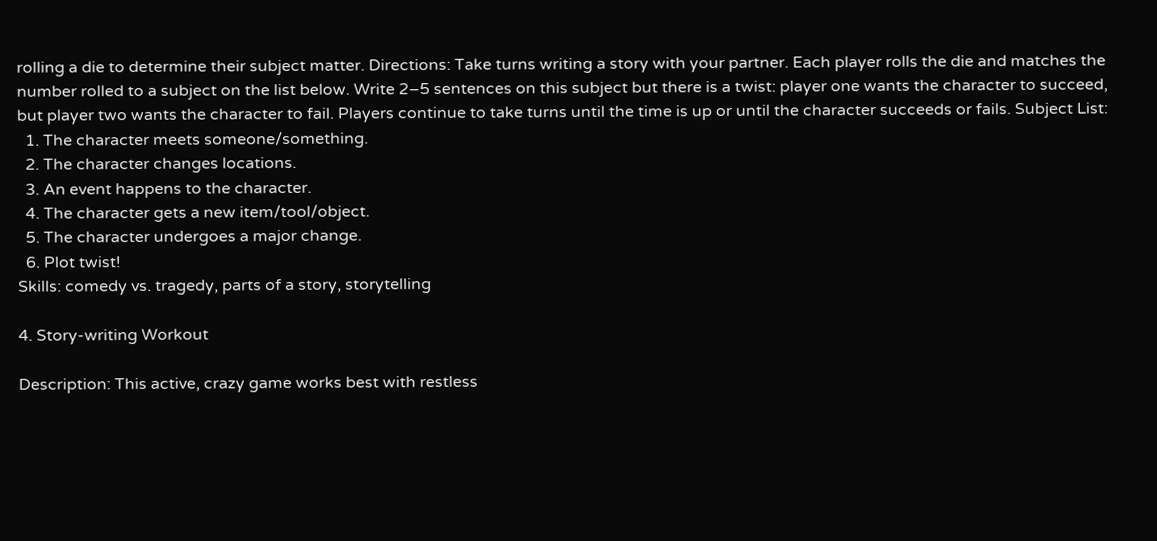rolling a die to determine their subject matter. Directions: Take turns writing a story with your partner. Each player rolls the die and matches the number rolled to a subject on the list below. Write 2–5 sentences on this subject but there is a twist: player one wants the character to succeed, but player two wants the character to fail. Players continue to take turns until the time is up or until the character succeeds or fails. Subject List:
  1. The character meets someone/something.
  2. The character changes locations.
  3. An event happens to the character.
  4. The character gets a new item/tool/object.
  5. The character undergoes a major change.
  6. Plot twist!
Skills: comedy vs. tragedy, parts of a story, storytelling

4. Story-writing Workout

Description: This active, crazy game works best with restless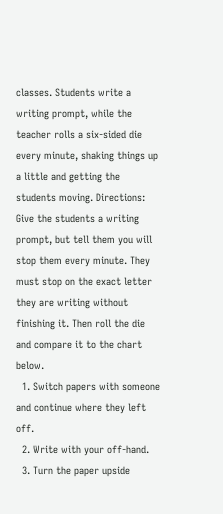classes. Students write a writing prompt, while the teacher rolls a six-sided die every minute, shaking things up a little and getting the students moving. Directions: Give the students a writing prompt, but tell them you will stop them every minute. They must stop on the exact letter they are writing without finishing it. Then roll the die and compare it to the chart below.
  1. Switch papers with someone and continue where they left off.
  2. Write with your off-hand.
  3. Turn the paper upside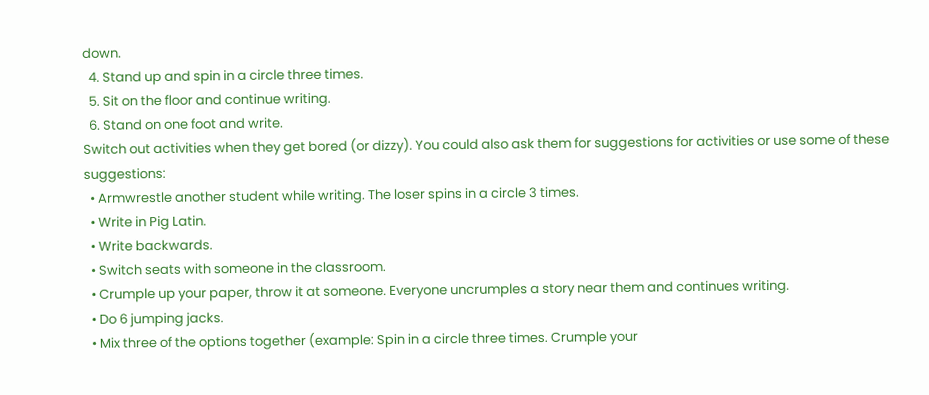down.
  4. Stand up and spin in a circle three times.
  5. Sit on the floor and continue writing.
  6. Stand on one foot and write.
Switch out activities when they get bored (or dizzy). You could also ask them for suggestions for activities or use some of these suggestions:
  • Armwrestle another student while writing. The loser spins in a circle 3 times.
  • Write in Pig Latin.
  • Write backwards.
  • Switch seats with someone in the classroom.
  • Crumple up your paper, throw it at someone. Everyone uncrumples a story near them and continues writing.
  • Do 6 jumping jacks.
  • Mix three of the options together (example: Spin in a circle three times. Crumple your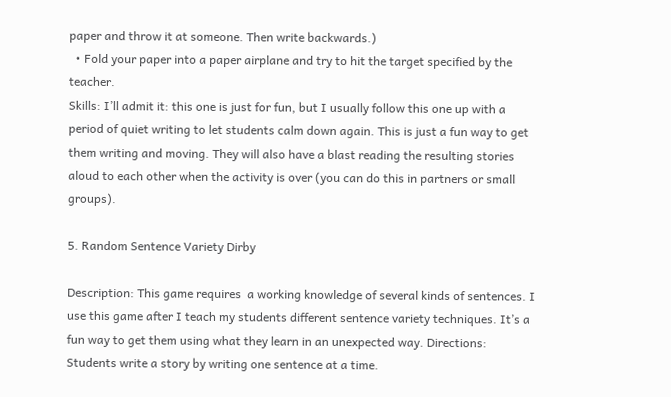paper and throw it at someone. Then write backwards.)
  • Fold your paper into a paper airplane and try to hit the target specified by the teacher.
Skills: I’ll admit it: this one is just for fun, but I usually follow this one up with a period of quiet writing to let students calm down again. This is just a fun way to get them writing and moving. They will also have a blast reading the resulting stories aloud to each other when the activity is over (you can do this in partners or small groups).

5. Random Sentence Variety Dirby

Description: This game requires  a working knowledge of several kinds of sentences. I use this game after I teach my students different sentence variety techniques. It’s a fun way to get them using what they learn in an unexpected way. Directions: Students write a story by writing one sentence at a time.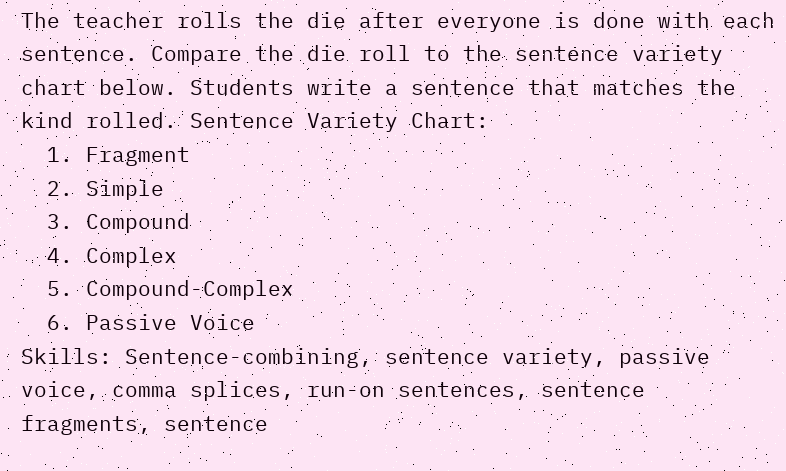The teacher rolls the die after everyone is done with each sentence. Compare the die roll to the sentence variety chart below. Students write a sentence that matches the kind rolled. Sentence Variety Chart:
  1. Fragment
  2. Simple
  3. Compound
  4. Complex
  5. Compound-Complex
  6. Passive Voice
Skills: Sentence-combining, sentence variety, passive voice, comma splices, run-on sentences, sentence fragments, sentence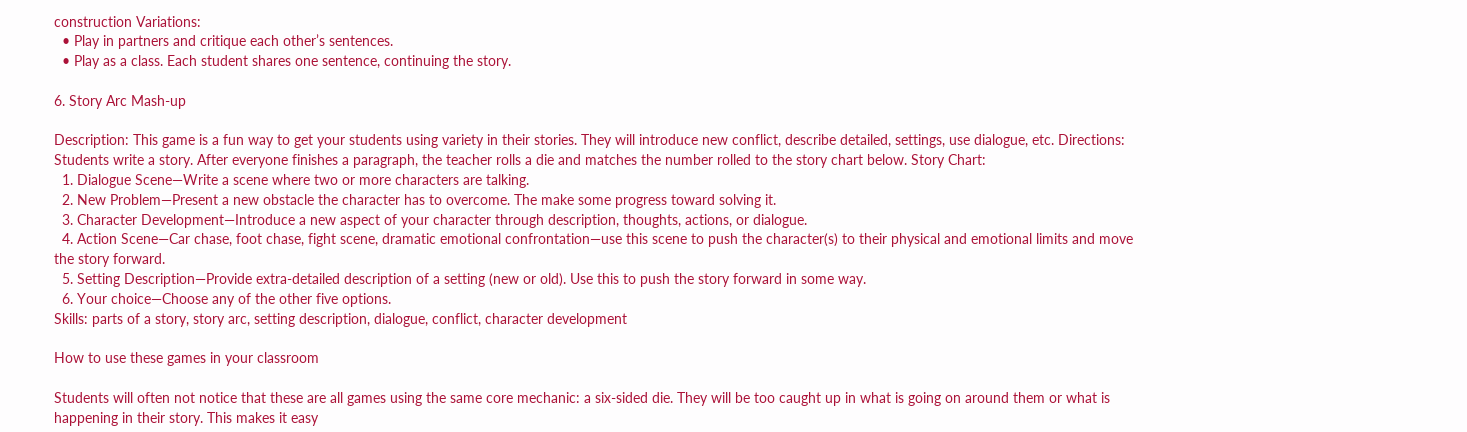construction Variations:
  • Play in partners and critique each other’s sentences.
  • Play as a class. Each student shares one sentence, continuing the story.

6. Story Arc Mash-up

Description: This game is a fun way to get your students using variety in their stories. They will introduce new conflict, describe detailed, settings, use dialogue, etc. Directions: Students write a story. After everyone finishes a paragraph, the teacher rolls a die and matches the number rolled to the story chart below. Story Chart:
  1. Dialogue Scene—Write a scene where two or more characters are talking.
  2. New Problem—Present a new obstacle the character has to overcome. The make some progress toward solving it.
  3. Character Development—Introduce a new aspect of your character through description, thoughts, actions, or dialogue.
  4. Action Scene—Car chase, foot chase, fight scene, dramatic emotional confrontation—use this scene to push the character(s) to their physical and emotional limits and move the story forward.
  5. Setting Description—Provide extra-detailed description of a setting (new or old). Use this to push the story forward in some way.
  6. Your choice—Choose any of the other five options.
Skills: parts of a story, story arc, setting description, dialogue, conflict, character development

How to use these games in your classroom

Students will often not notice that these are all games using the same core mechanic: a six-sided die. They will be too caught up in what is going on around them or what is happening in their story. This makes it easy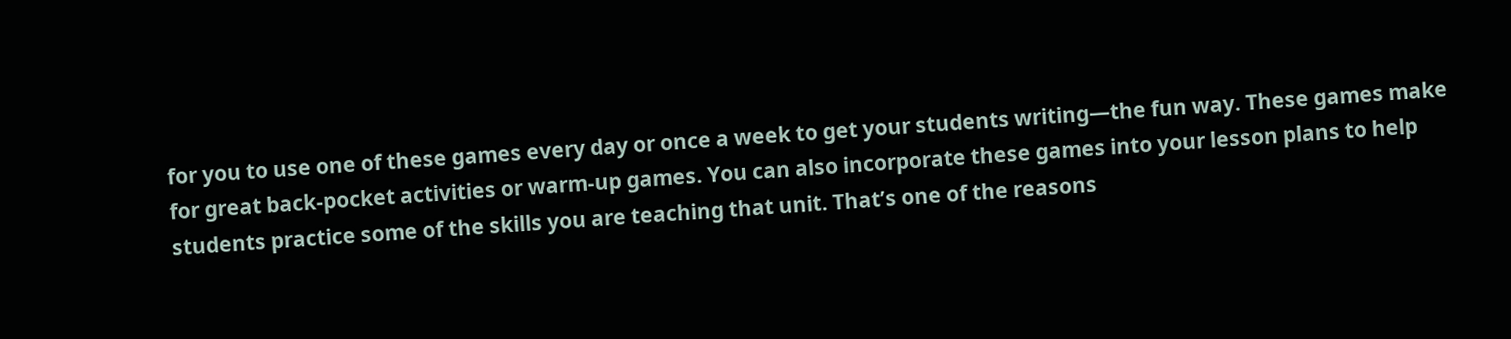for you to use one of these games every day or once a week to get your students writing—the fun way. These games make for great back-pocket activities or warm-up games. You can also incorporate these games into your lesson plans to help students practice some of the skills you are teaching that unit. That’s one of the reasons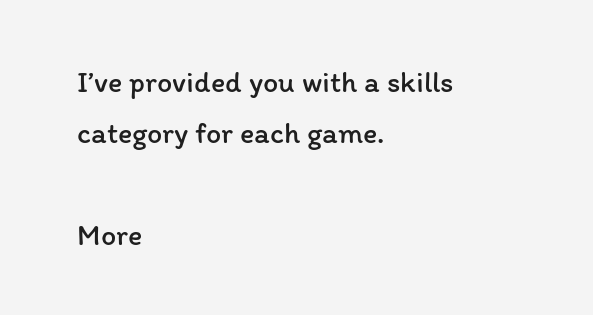I’ve provided you with a skills category for each game.

More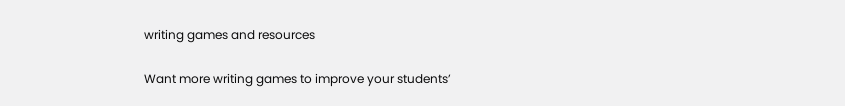writing games and resources

Want more writing games to improve your students’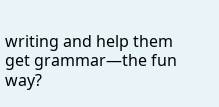writing and help them get grammar—the fun way?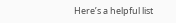Here’s a helpful list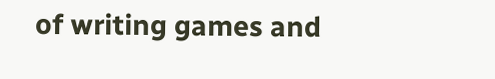of writing games and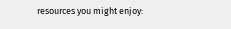resources you might enjoy: